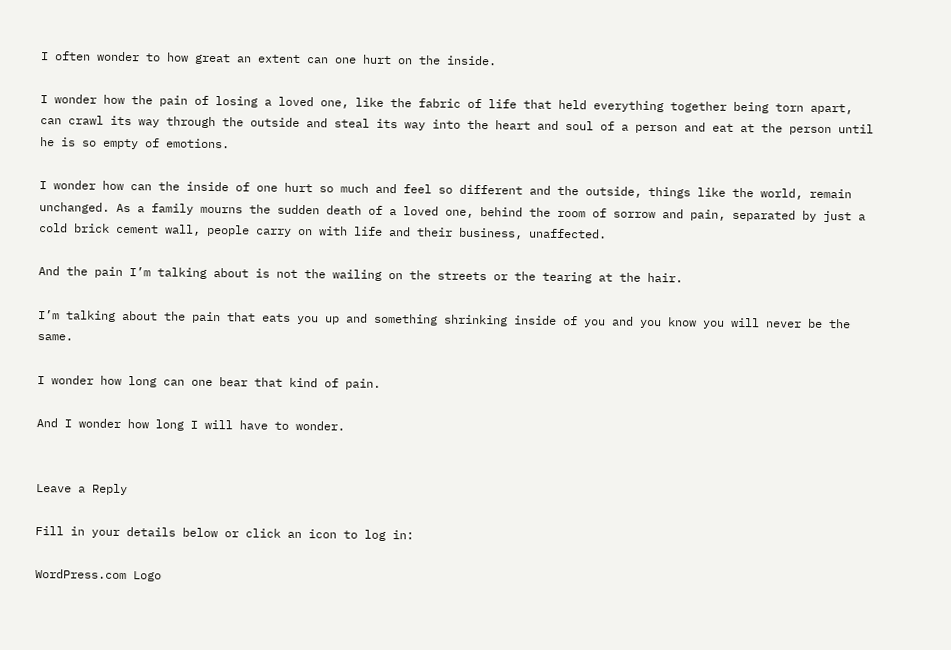I often wonder to how great an extent can one hurt on the inside.

I wonder how the pain of losing a loved one, like the fabric of life that held everything together being torn apart, can crawl its way through the outside and steal its way into the heart and soul of a person and eat at the person until he is so empty of emotions.

I wonder how can the inside of one hurt so much and feel so different and the outside, things like the world, remain unchanged. As a family mourns the sudden death of a loved one, behind the room of sorrow and pain, separated by just a cold brick cement wall, people carry on with life and their business, unaffected.

And the pain I’m talking about is not the wailing on the streets or the tearing at the hair.

I’m talking about the pain that eats you up and something shrinking inside of you and you know you will never be the same.

I wonder how long can one bear that kind of pain.

And I wonder how long I will have to wonder.


Leave a Reply

Fill in your details below or click an icon to log in:

WordPress.com Logo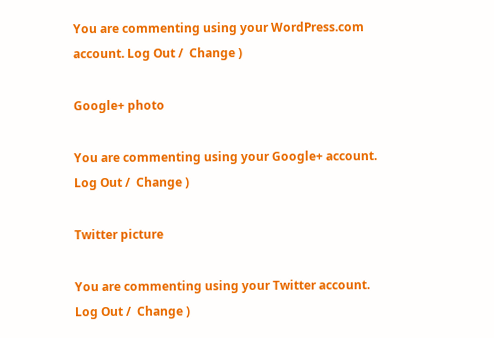You are commenting using your WordPress.com account. Log Out /  Change )

Google+ photo

You are commenting using your Google+ account. Log Out /  Change )

Twitter picture

You are commenting using your Twitter account. Log Out /  Change )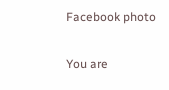Facebook photo

You are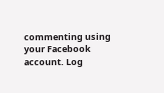commenting using your Facebook account. Log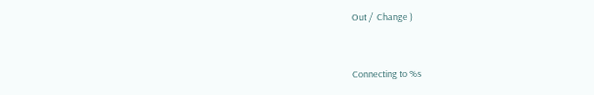Out /  Change )


Connecting to %s